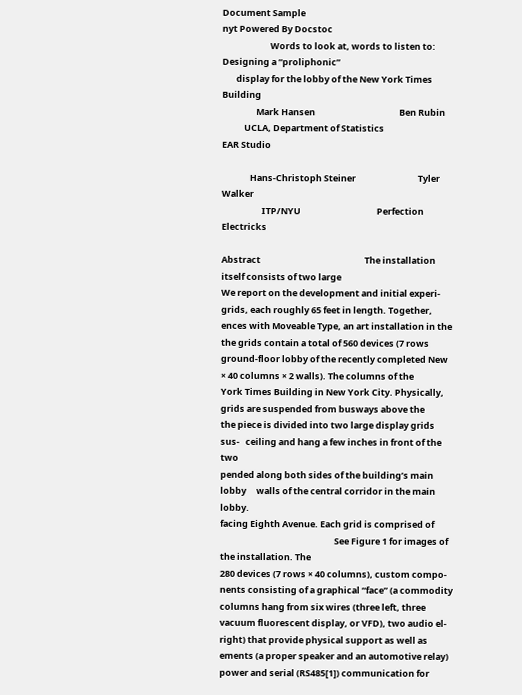Document Sample
nyt Powered By Docstoc
                        Words to look at, words to listen to: Designing a “proliphonic”
       display for the lobby of the New York Times Building
                 Mark Hansen                                          Ben Rubin
           UCLA, Department of Statistics                             EAR Studio

              Hans-Christoph Steiner                               Tyler Walker
                    ITP/NYU                                      Perfection Electricks

Abstract                                                    The installation itself consists of two large
We report on the development and initial experi-         grids, each roughly 65 feet in length. Together,
ences with Moveable Type, an art installation in the     the grids contain a total of 560 devices (7 rows
ground-floor lobby of the recently completed New          × 40 columns × 2 walls). The columns of the
York Times Building in New York City. Physically,        grids are suspended from busways above the
the piece is divided into two large display grids sus-   ceiling and hang a few inches in front of the two
pended along both sides of the building’s main lobby     walls of the central corridor in the main lobby.
facing Eighth Avenue. Each grid is comprised of
                                                         See Figure 1 for images of the installation. The
280 devices (7 rows × 40 columns), custom compo-
nents consisting of a graphical “face” (a commodity      columns hang from six wires (three left, three
vacuum fluorescent display, or VFD), two audio el-        right) that provide physical support as well as
ements (a proper speaker and an automotive relay)        power and serial (RS485[1]) communication for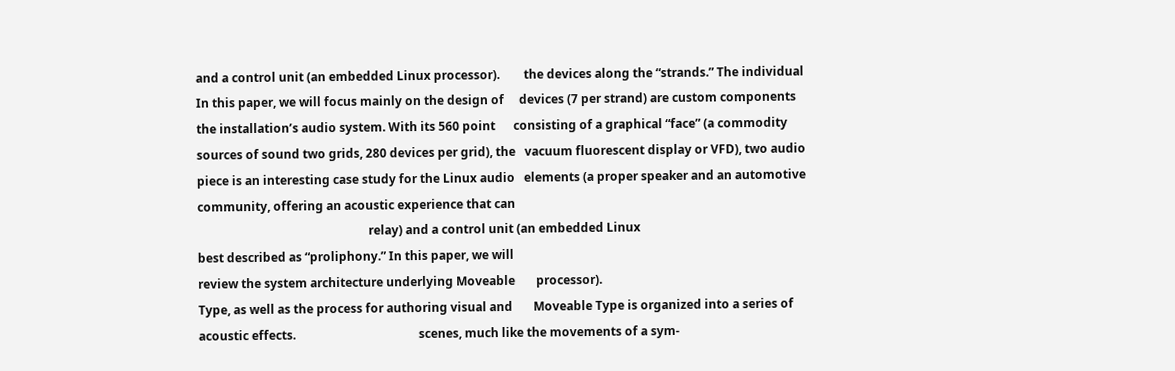and a control unit (an embedded Linux processor).        the devices along the “strands.” The individual
In this paper, we will focus mainly on the design of     devices (7 per strand) are custom components
the installation’s audio system. With its 560 point      consisting of a graphical “face” (a commodity
sources of sound two grids, 280 devices per grid), the   vacuum fluorescent display or VFD), two audio
piece is an interesting case study for the Linux audio   elements (a proper speaker and an automotive
community, offering an acoustic experience that can
                                                         relay) and a control unit (an embedded Linux
best described as “proliphony.” In this paper, we will
review the system architecture underlying Moveable       processor).
Type, as well as the process for authoring visual and       Moveable Type is organized into a series of
acoustic effects.                                         scenes, much like the movements of a sym-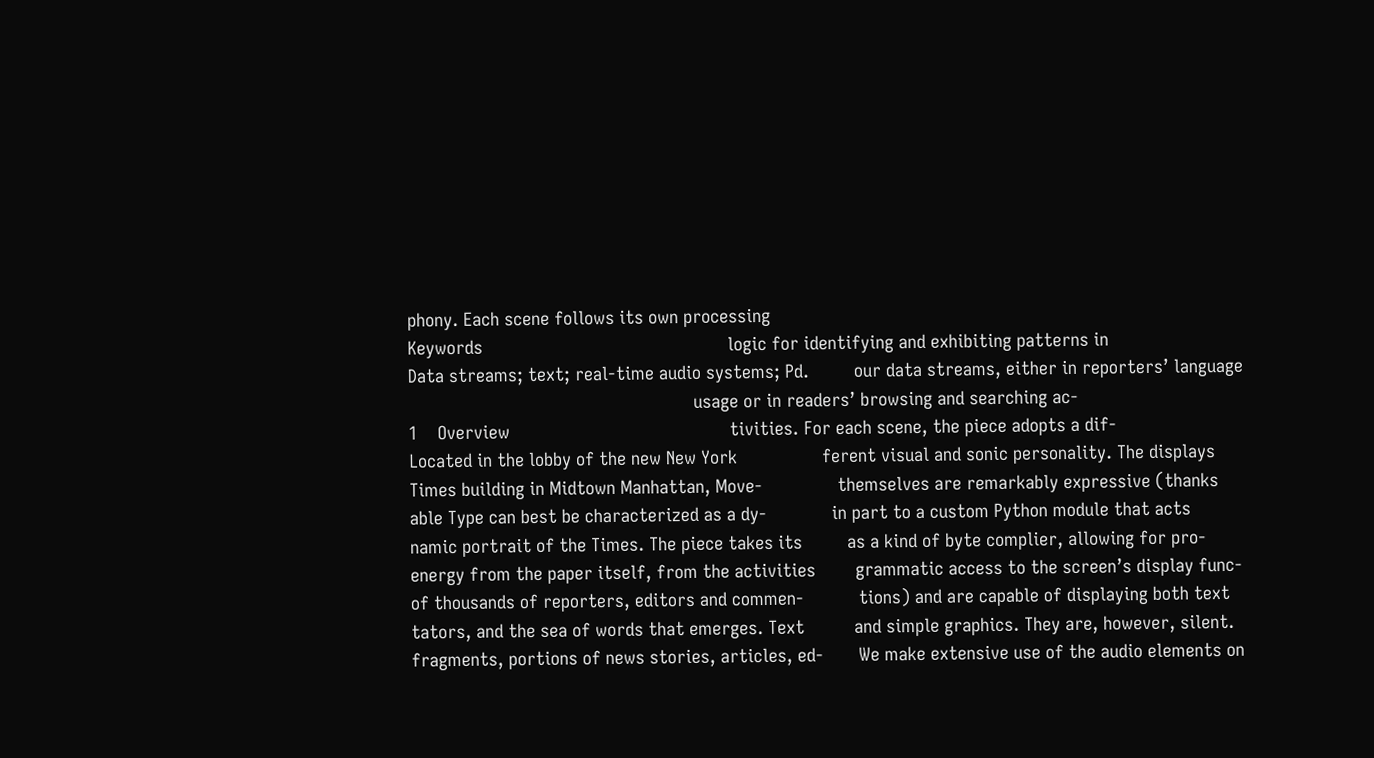phony. Each scene follows its own processing
Keywords                                                 logic for identifying and exhibiting patterns in
Data streams; text; real-time audio systems; Pd.         our data streams, either in reporters’ language
                                                         usage or in readers’ browsing and searching ac-
1    Overview                                            tivities. For each scene, the piece adopts a dif-
Located in the lobby of the new New York                 ferent visual and sonic personality. The displays
Times building in Midtown Manhattan, Move-               themselves are remarkably expressive (thanks
able Type can best be characterized as a dy-             in part to a custom Python module that acts
namic portrait of the Times. The piece takes its         as a kind of byte complier, allowing for pro-
energy from the paper itself, from the activities        grammatic access to the screen’s display func-
of thousands of reporters, editors and commen-           tions) and are capable of displaying both text
tators, and the sea of words that emerges. Text          and simple graphics. They are, however, silent.
fragments, portions of news stories, articles, ed-       We make extensive use of the audio elements on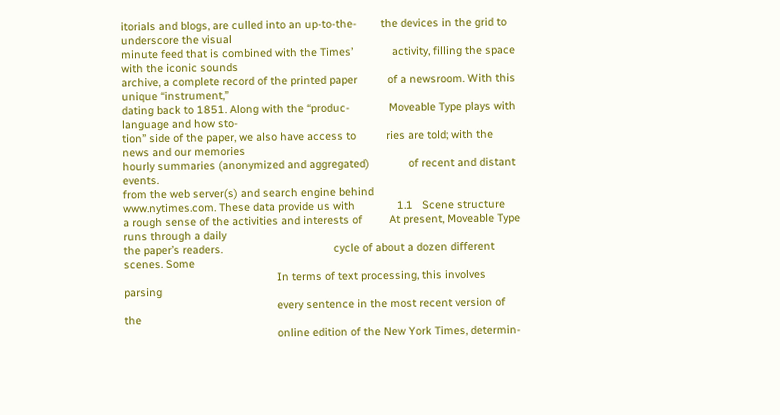itorials and blogs, are culled into an up-to-the-        the devices in the grid to underscore the visual
minute feed that is combined with the Times’             activity, filling the space with the iconic sounds
archive, a complete record of the printed paper          of a newsroom. With this unique “instrument,”
dating back to 1851. Along with the “produc-             Moveable Type plays with language and how sto-
tion” side of the paper, we also have access to          ries are told; with the news and our memories
hourly summaries (anonymized and aggregated)             of recent and distant events.
from the web server(s) and search engine behind
www.nytimes.com. These data provide us with              1.1   Scene structure
a rough sense of the activities and interests of         At present, Moveable Type runs through a daily
the paper’s readers.                                     cycle of about a dozen different scenes. Some
                                                   In terms of text processing, this involves parsing
                                                   every sentence in the most recent version of the
                                                   online edition of the New York Times, determin-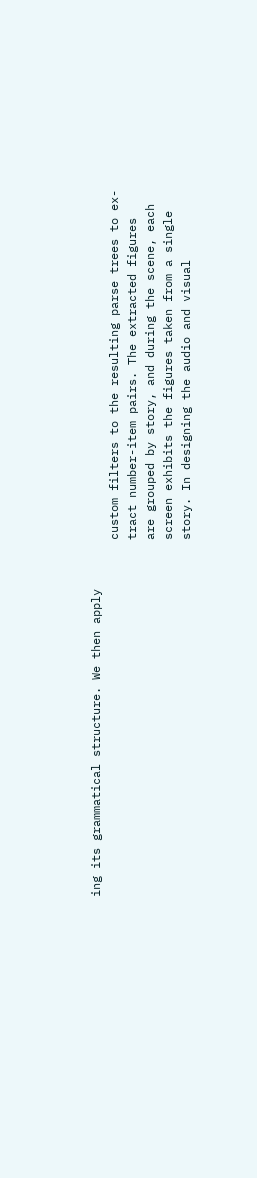ing its grammatical structure. We then apply
                                                   custom filters to the resulting parse trees to ex-
                                                   tract number-item pairs. The extracted figures
                                                   are grouped by story, and during the scene, each
                                                   screen exhibits the figures taken from a single
                                                   story. In designing the audio and visual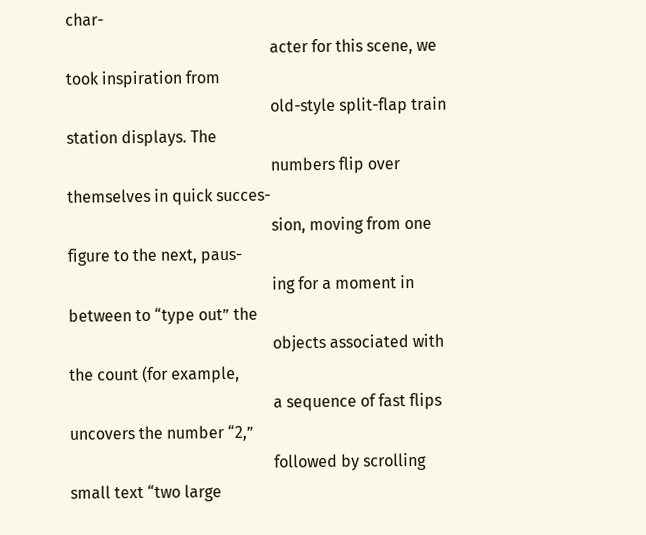char-
                                                   acter for this scene, we took inspiration from
                                                   old-style split-flap train station displays. The
                                                   numbers flip over themselves in quick succes-
                                                   sion, moving from one figure to the next, paus-
                                                   ing for a moment in between to “type out” the
                                                   objects associated with the count (for example,
                                                   a sequence of fast flips uncovers the number “2,”
                                                   followed by scrolling small text “two large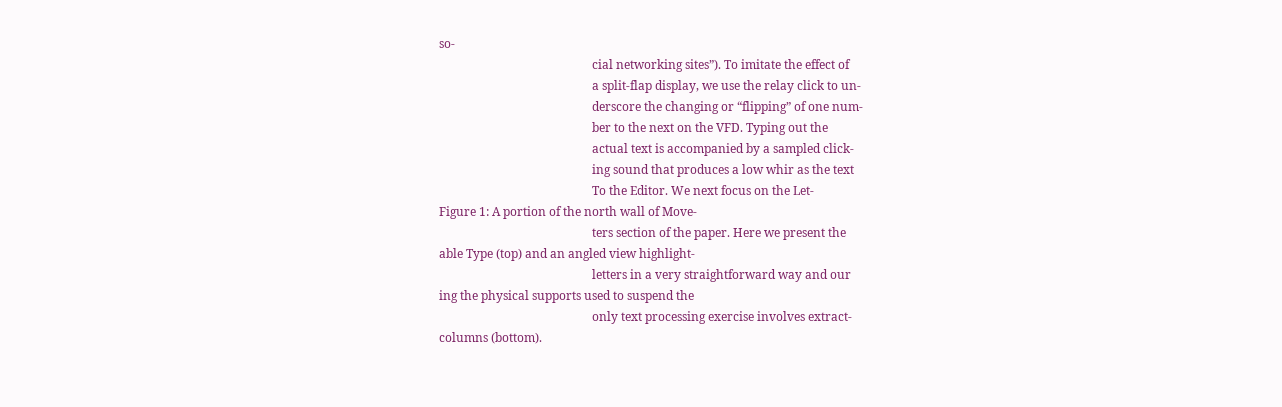so-
                                                   cial networking sites”). To imitate the effect of
                                                   a split-flap display, we use the relay click to un-
                                                   derscore the changing or “flipping” of one num-
                                                   ber to the next on the VFD. Typing out the
                                                   actual text is accompanied by a sampled click-
                                                   ing sound that produces a low whir as the text
                                                   To the Editor. We next focus on the Let-
Figure 1: A portion of the north wall of Move-
                                                   ters section of the paper. Here we present the
able Type (top) and an angled view highlight-
                                                   letters in a very straightforward way and our
ing the physical supports used to suspend the
                                                   only text processing exercise involves extract-
columns (bottom).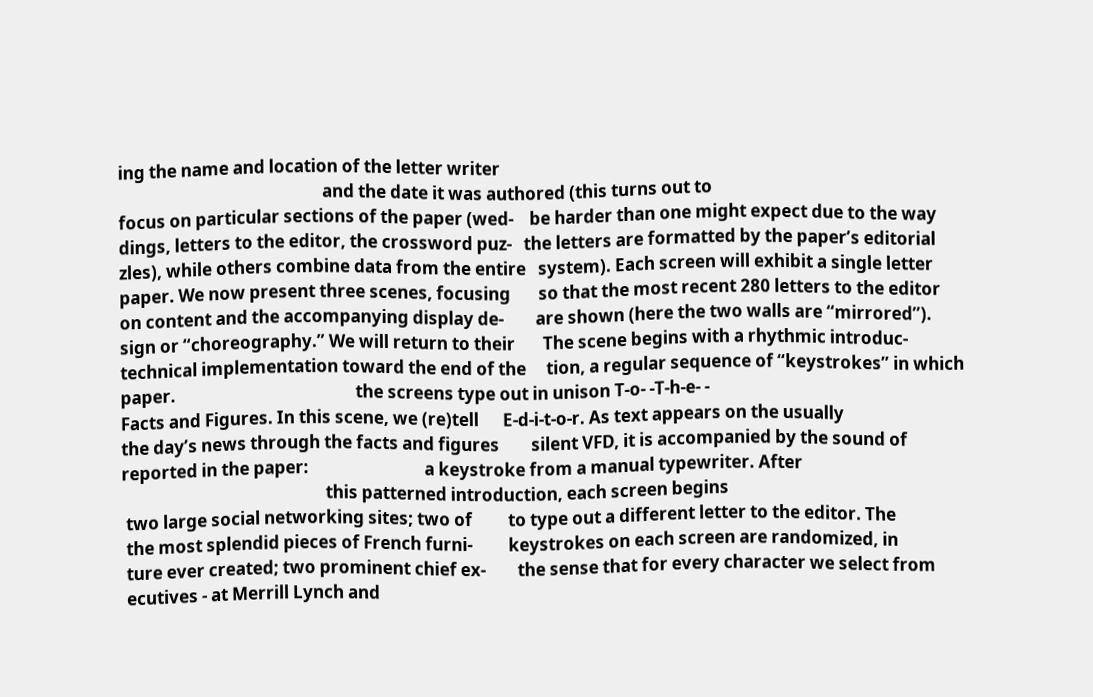ing the name and location of the letter writer
                                                   and the date it was authored (this turns out to
focus on particular sections of the paper (wed-    be harder than one might expect due to the way
dings, letters to the editor, the crossword puz-   the letters are formatted by the paper’s editorial
zles), while others combine data from the entire   system). Each screen will exhibit a single letter
paper. We now present three scenes, focusing       so that the most recent 280 letters to the editor
on content and the accompanying display de-        are shown (here the two walls are “mirrored”).
sign or “choreography.” We will return to their       The scene begins with a rhythmic introduc-
technical implementation toward the end of the     tion, a regular sequence of “keystrokes” in which
paper.                                             the screens type out in unison T-o- -T-h-e- -
Facts and Figures. In this scene, we (re)tell      E-d-i-t-o-r. As text appears on the usually
the day’s news through the facts and figures        silent VFD, it is accompanied by the sound of
reported in the paper:                             a keystroke from a manual typewriter. After
                                                   this patterned introduction, each screen begins
 two large social networking sites; two of         to type out a different letter to the editor. The
 the most splendid pieces of French furni-         keystrokes on each screen are randomized, in
 ture ever created; two prominent chief ex-        the sense that for every character we select from
 ecutives - at Merrill Lynch and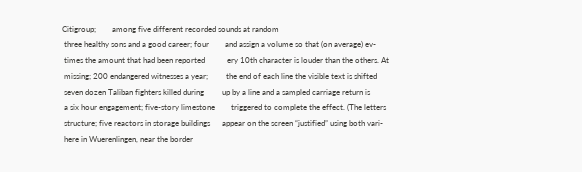Citigroup;        among five different recorded sounds at random
 three healthy sons and a good career; four        and assign a volume so that (on average) ev-
 times the amount that had been reported           ery 10th character is louder than the others. At
 missing; 200 endangered witnesses a year;         the end of each line the visible text is shifted
 seven dozen Taliban fighters killed during         up by a line and a sampled carriage return is
 a six hour engagement; five-story limestone        triggered to complete the effect. (The letters
 structure; five reactors in storage buildings      appear on the screen “justified” using both vari-
 here in Wuerenlingen, near the border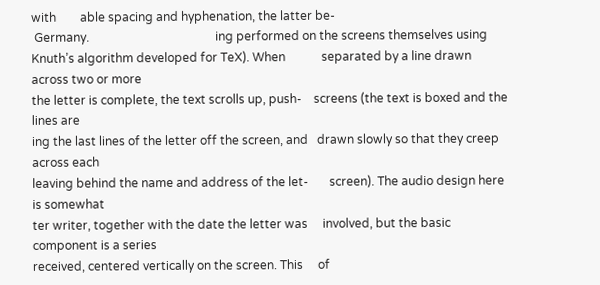with        able spacing and hyphenation, the latter be-
 Germany.                                          ing performed on the screens themselves using
Knuth’s algorithm developed for TeX). When            separated by a line drawn across two or more
the letter is complete, the text scrolls up, push-    screens (the text is boxed and the lines are
ing the last lines of the letter off the screen, and   drawn slowly so that they creep across each
leaving behind the name and address of the let-       screen). The audio design here is somewhat
ter writer, together with the date the letter was     involved, but the basic component is a series
received, centered vertically on the screen. This     of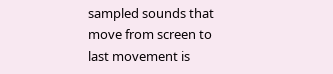sampled sounds that move from screen to
last movement is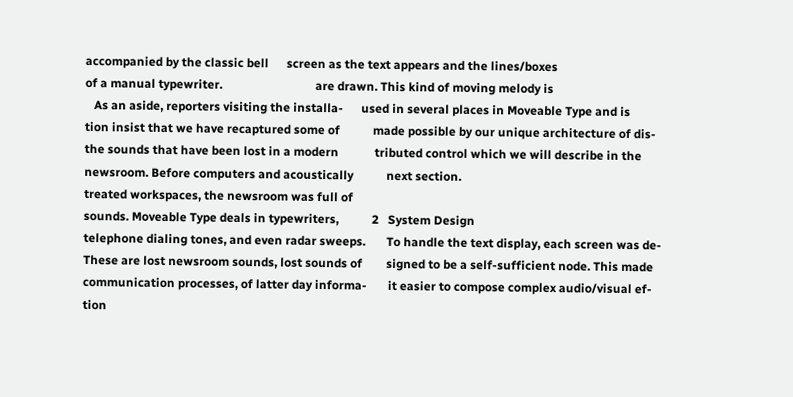accompanied by the classic bell      screen as the text appears and the lines/boxes
of a manual typewriter.                               are drawn. This kind of moving melody is
   As an aside, reporters visiting the installa-      used in several places in Moveable Type and is
tion insist that we have recaptured some of           made possible by our unique architecture of dis-
the sounds that have been lost in a modern            tributed control which we will describe in the
newsroom. Before computers and acoustically           next section.
treated workspaces, the newsroom was full of
sounds. Moveable Type deals in typewriters,           2   System Design
telephone dialing tones, and even radar sweeps.       To handle the text display, each screen was de-
These are lost newsroom sounds, lost sounds of        signed to be a self-sufficient node. This made
communication processes, of latter day informa-       it easier to compose complex audio/visual ef-
tion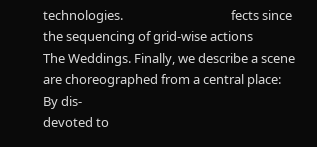technologies.                                    fects since the sequencing of grid-wise actions
The Weddings. Finally, we describe a scene            are choreographed from a central place: By dis-
devoted to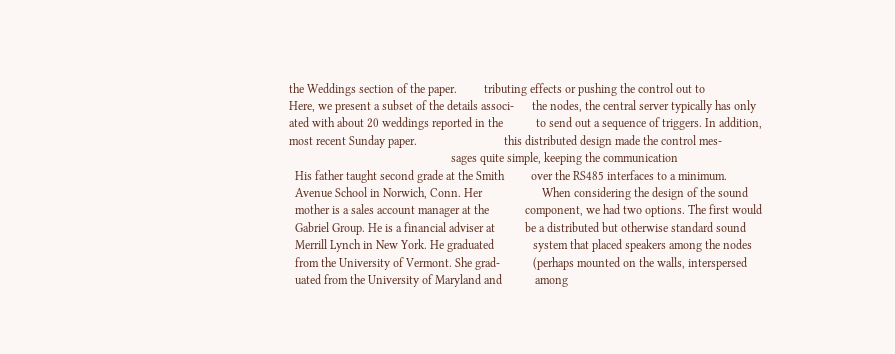the Weddings section of the paper.         tributing effects or pushing the control out to
Here, we present a subset of the details associ-      the nodes, the central server typically has only
ated with about 20 weddings reported in the           to send out a sequence of triggers. In addition,
most recent Sunday paper.                             this distributed design made the control mes-
                                                      sages quite simple, keeping the communication
  His father taught second grade at the Smith         over the RS485 interfaces to a minimum.
  Avenue School in Norwich, Conn. Her                    When considering the design of the sound
  mother is a sales account manager at the            component, we had two options. The first would
  Gabriel Group. He is a financial adviser at          be a distributed but otherwise standard sound
  Merrill Lynch in New York. He graduated             system that placed speakers among the nodes
  from the University of Vermont. She grad-           (perhaps mounted on the walls, interspersed
  uated from the University of Maryland and           among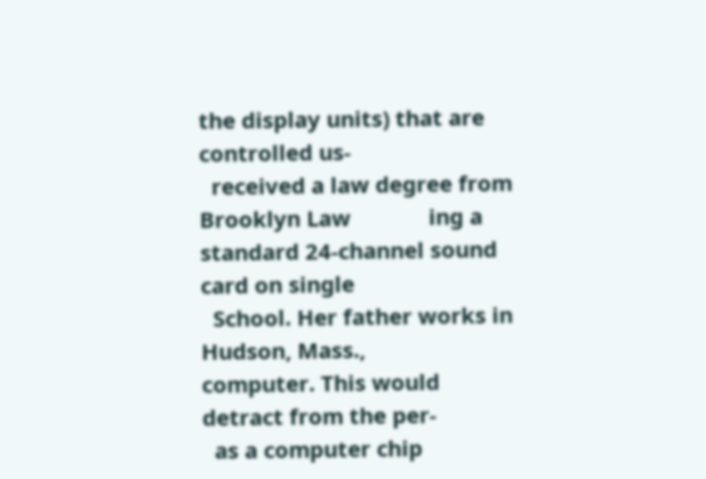the display units) that are controlled us-
  received a law degree from Brooklyn Law             ing a standard 24-channel sound card on single
  School. Her father works in Hudson, Mass.,          computer. This would detract from the per-
  as a computer chip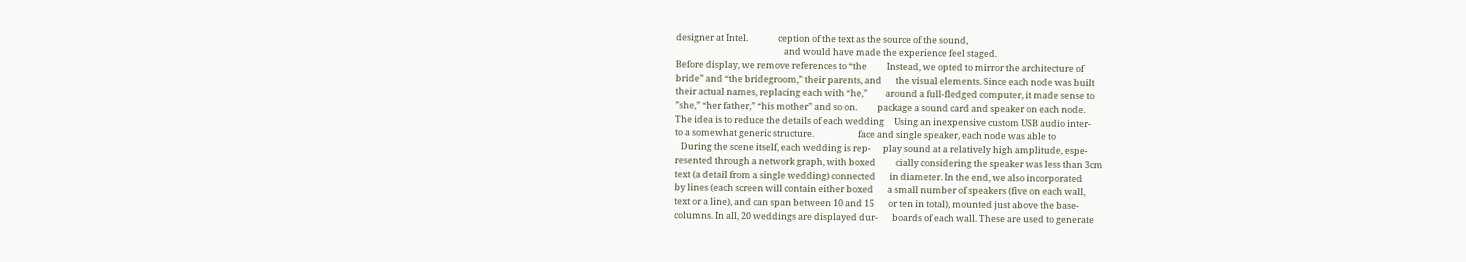designer at Intel.               ception of the text as the source of the sound,
                                                      and would have made the experience feel staged.
Before display, we remove references to “the          Instead, we opted to mirror the architecture of
bride” and “the bridegroom,” their parents, and       the visual elements. Since each node was built
their actual names, replacing each with “he,”         around a full-fledged computer, it made sense to
”she,” “her father,” “his mother” and so on.          package a sound card and speaker on each node.
The idea is to reduce the details of each wedding     Using an inexpensive custom USB audio inter-
to a somewhat generic structure.                      face and single speaker, each node was able to
   During the scene itself, each wedding is rep-      play sound at a relatively high amplitude, espe-
resented through a network graph, with boxed          cially considering the speaker was less than 3cm
text (a detail from a single wedding) connected       in diameter. In the end, we also incorporated
by lines (each screen will contain either boxed       a small number of speakers (five on each wall,
text or a line), and can span between 10 and 15       or ten in total), mounted just above the base-
columns. In all, 20 weddings are displayed dur-       boards of each wall. These are used to generate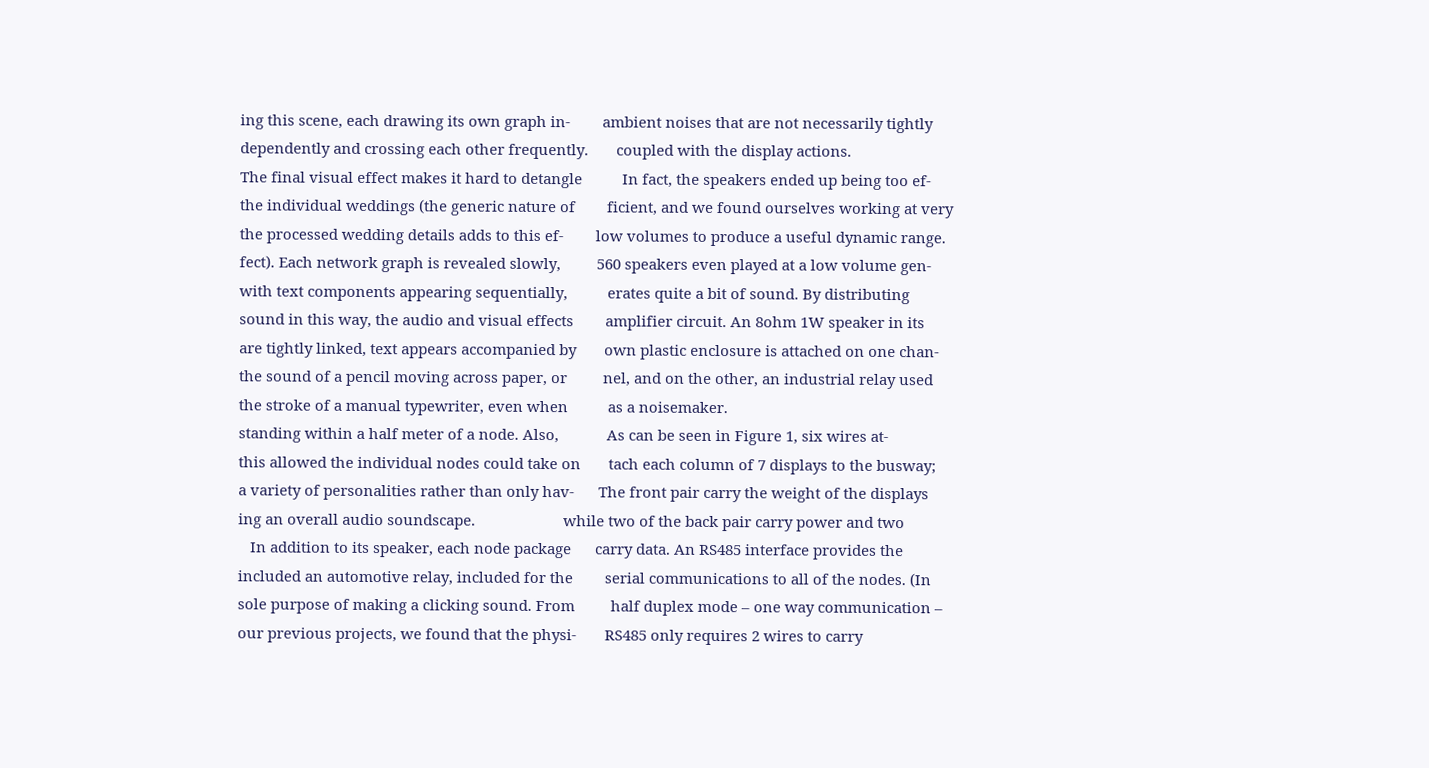ing this scene, each drawing its own graph in-        ambient noises that are not necessarily tightly
dependently and crossing each other frequently.       coupled with the display actions.
The final visual effect makes it hard to detangle          In fact, the speakers ended up being too ef-
the individual weddings (the generic nature of        ficient, and we found ourselves working at very
the processed wedding details adds to this ef-        low volumes to produce a useful dynamic range.
fect). Each network graph is revealed slowly,         560 speakers even played at a low volume gen-
with text components appearing sequentially,          erates quite a bit of sound. By distributing
sound in this way, the audio and visual effects        amplifier circuit. An 8ohm 1W speaker in its
are tightly linked, text appears accompanied by       own plastic enclosure is attached on one chan-
the sound of a pencil moving across paper, or         nel, and on the other, an industrial relay used
the stroke of a manual typewriter, even when          as a noisemaker.
standing within a half meter of a node. Also,            As can be seen in Figure 1, six wires at-
this allowed the individual nodes could take on       tach each column of 7 displays to the busway;
a variety of personalities rather than only hav-      The front pair carry the weight of the displays
ing an overall audio soundscape.                      while two of the back pair carry power and two
   In addition to its speaker, each node package      carry data. An RS485 interface provides the
included an automotive relay, included for the        serial communications to all of the nodes. (In
sole purpose of making a clicking sound. From         half duplex mode – one way communication –
our previous projects, we found that the physi-       RS485 only requires 2 wires to carry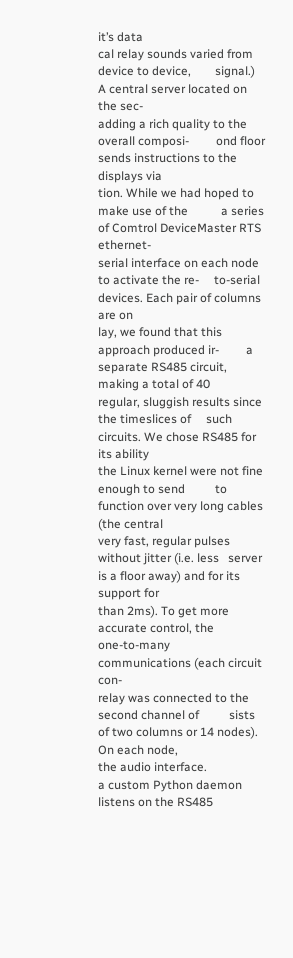it’s data
cal relay sounds varied from device to device,        signal.) A central server located on the sec-
adding a rich quality to the overall composi-         ond floor sends instructions to the displays via
tion. While we had hoped to make use of the           a series of Comtrol DeviceMaster RTS ethernet-
serial interface on each node to activate the re-     to-serial devices. Each pair of columns are on
lay, we found that this approach produced ir-         a separate RS485 circuit, making a total of 40
regular, sluggish results since the timeslices of     such circuits. We chose RS485 for its ability
the Linux kernel were not fine enough to send          to function over very long cables (the central
very fast, regular pulses without jitter (i.e. less   server is a floor away) and for its support for
than 2ms). To get more accurate control, the          one-to-many communications (each circuit con-
relay was connected to the second channel of          sists of two columns or 14 nodes). On each node,
the audio interface.                                  a custom Python daemon listens on the RS485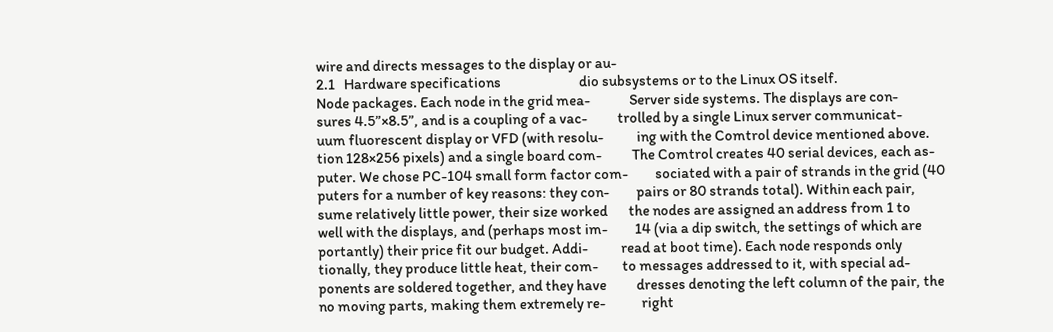wire and directs messages to the display or au-
2.1   Hardware specifications                          dio subsystems or to the Linux OS itself.
Node packages. Each node in the grid mea-             Server side systems. The displays are con-
sures 4.5”×8.5”, and is a coupling of a vac-          trolled by a single Linux server communicat-
uum fluorescent display or VFD (with resolu-           ing with the Comtrol device mentioned above.
tion 128×256 pixels) and a single board com-          The Comtrol creates 40 serial devices, each as-
puter. We chose PC-104 small form factor com-         sociated with a pair of strands in the grid (40
puters for a number of key reasons: they con-         pairs or 80 strands total). Within each pair,
sume relatively little power, their size worked       the nodes are assigned an address from 1 to
well with the displays, and (perhaps most im-         14 (via a dip switch, the settings of which are
portantly) their price fit our budget. Addi-           read at boot time). Each node responds only
tionally, they produce little heat, their com-        to messages addressed to it, with special ad-
ponents are soldered together, and they have          dresses denoting the left column of the pair, the
no moving parts, making them extremely re-            right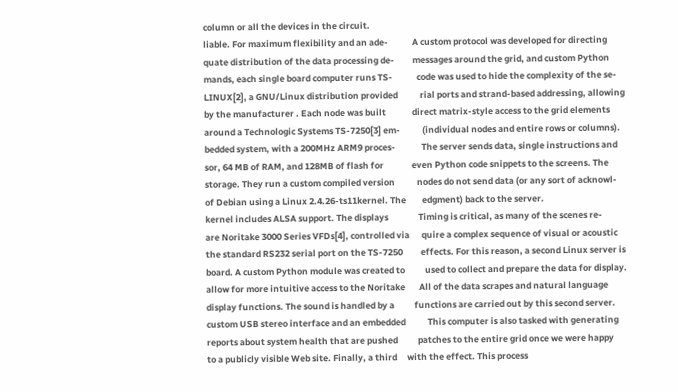column or all the devices in the circuit.
liable. For maximum flexibility and an ade-            A custom protocol was developed for directing
quate distribution of the data processing de-         messages around the grid, and custom Python
mands, each single board computer runs TS-            code was used to hide the complexity of the se-
LINUX[2], a GNU/Linux distribution provided           rial ports and strand-based addressing, allowing
by the manufacturer . Each node was built             direct matrix-style access to the grid elements
around a Technologic Systems TS-7250[3] em-           (individual nodes and entire rows or columns).
bedded system, with a 200MHz ARM9 proces-             The server sends data, single instructions and
sor, 64 MB of RAM, and 128MB of flash for              even Python code snippets to the screens. The
storage. They run a custom compiled version           nodes do not send data (or any sort of acknowl-
of Debian using a Linux 2.4.26-ts11kernel. The        edgment) back to the server.
kernel includes ALSA support. The displays               Timing is critical, as many of the scenes re-
are Noritake 3000 Series VFDs[4], controlled via      quire a complex sequence of visual or acoustic
the standard RS232 serial port on the TS-7250         effects. For this reason, a second Linux server is
board. A custom Python module was created to          used to collect and prepare the data for display.
allow for more intuitive access to the Noritake       All of the data scrapes and natural language
display functions. The sound is handled by a          functions are carried out by this second server.
custom USB stereo interface and an embedded           This computer is also tasked with generating
reports about system health that are pushed          patches to the entire grid once we were happy
to a publicly visible Web site. Finally, a third     with the effect. This process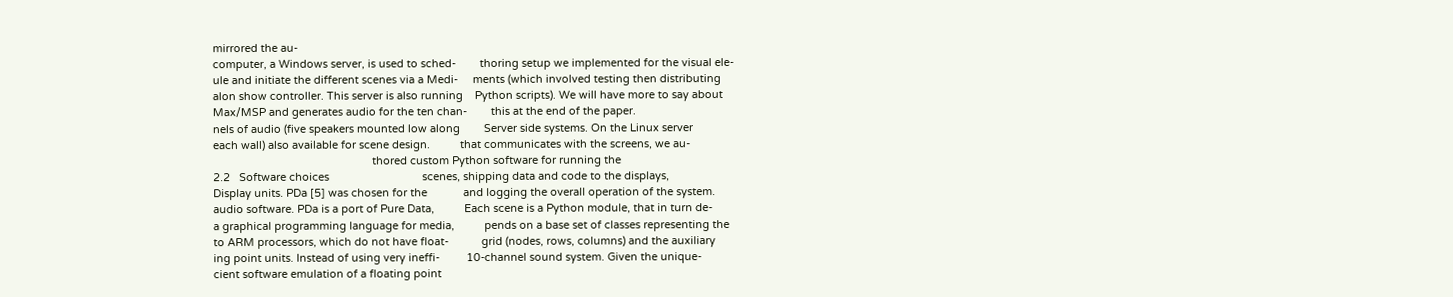mirrored the au-
computer, a Windows server, is used to sched-        thoring setup we implemented for the visual ele-
ule and initiate the different scenes via a Medi-     ments (which involved testing then distributing
alon show controller. This server is also running    Python scripts). We will have more to say about
Max/MSP and generates audio for the ten chan-        this at the end of the paper.
nels of audio (five speakers mounted low along        Server side systems. On the Linux server
each wall) also available for scene design.          that communicates with the screens, we au-
                                                     thored custom Python software for running the
2.2   Software choices                               scenes, shipping data and code to the displays,
Display units. PDa [5] was chosen for the            and logging the overall operation of the system.
audio software. PDa is a port of Pure Data,          Each scene is a Python module, that in turn de-
a graphical programming language for media,          pends on a base set of classes representing the
to ARM processors, which do not have float-           grid (nodes, rows, columns) and the auxiliary
ing point units. Instead of using very ineffi-         10-channel sound system. Given the unique-
cient software emulation of a floating point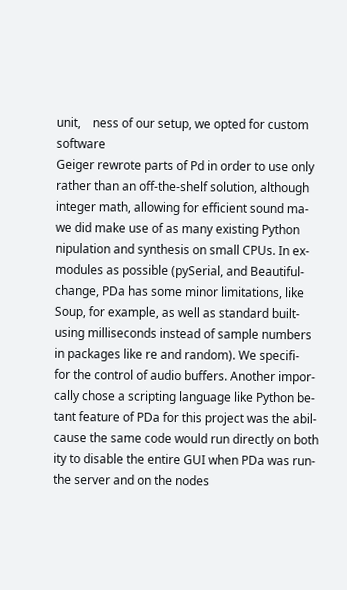unit,    ness of our setup, we opted for custom software
Geiger rewrote parts of Pd in order to use only      rather than an off-the-shelf solution, although
integer math, allowing for efficient sound ma-         we did make use of as many existing Python
nipulation and synthesis on small CPUs. In ex-       modules as possible (pySerial, and Beautiful-
change, PDa has some minor limitations, like         Soup, for example, as well as standard built-
using milliseconds instead of sample numbers         in packages like re and random). We specifi-
for the control of audio buffers. Another impor-      cally chose a scripting language like Python be-
tant feature of PDa for this project was the abil-   cause the same code would run directly on both
ity to disable the entire GUI when PDa was run-      the server and on the nodes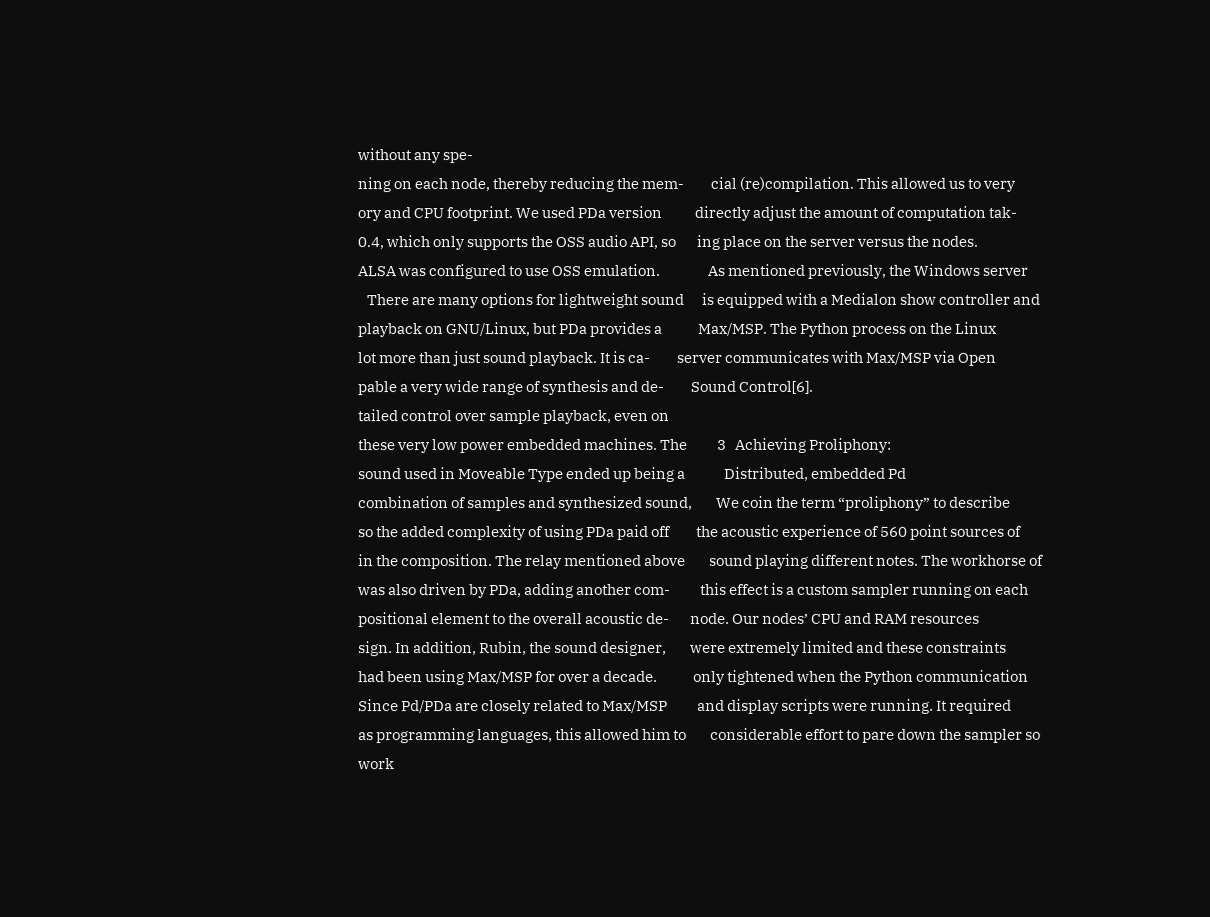without any spe-
ning on each node, thereby reducing the mem-         cial (re)compilation. This allowed us to very
ory and CPU footprint. We used PDa version           directly adjust the amount of computation tak-
0.4, which only supports the OSS audio API, so       ing place on the server versus the nodes.
ALSA was configured to use OSS emulation.                As mentioned previously, the Windows server
   There are many options for lightweight sound      is equipped with a Medialon show controller and
playback on GNU/Linux, but PDa provides a            Max/MSP. The Python process on the Linux
lot more than just sound playback. It is ca-         server communicates with Max/MSP via Open
pable a very wide range of synthesis and de-         Sound Control[6].
tailed control over sample playback, even on
these very low power embedded machines. The          3   Achieving Proliphony:
sound used in Moveable Type ended up being a             Distributed, embedded Pd
combination of samples and synthesized sound,        We coin the term “proliphony” to describe
so the added complexity of using PDa paid off         the acoustic experience of 560 point sources of
in the composition. The relay mentioned above        sound playing different notes. The workhorse of
was also driven by PDa, adding another com-          this effect is a custom sampler running on each
positional element to the overall acoustic de-       node. Our nodes’ CPU and RAM resources
sign. In addition, Rubin, the sound designer,        were extremely limited and these constraints
had been using Max/MSP for over a decade.            only tightened when the Python communication
Since Pd/PDa are closely related to Max/MSP          and display scripts were running. It required
as programming languages, this allowed him to        considerable effort to pare down the sampler so
work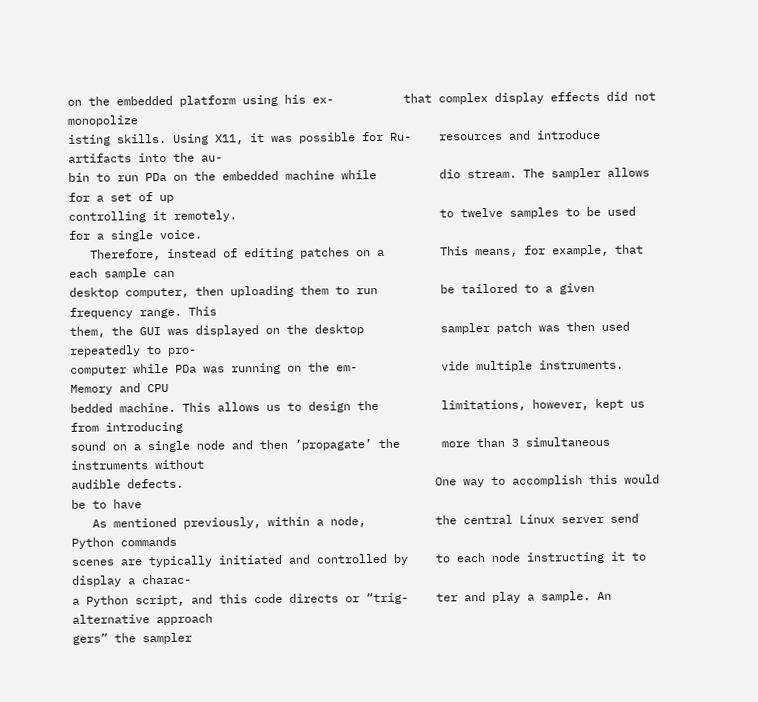on the embedded platform using his ex-          that complex display effects did not monopolize
isting skills. Using X11, it was possible for Ru-    resources and introduce artifacts into the au-
bin to run PDa on the embedded machine while         dio stream. The sampler allows for a set of up
controlling it remotely.                             to twelve samples to be used for a single voice.
   Therefore, instead of editing patches on a        This means, for example, that each sample can
desktop computer, then uploading them to run         be tailored to a given frequency range. This
them, the GUI was displayed on the desktop           sampler patch was then used repeatedly to pro-
computer while PDa was running on the em-            vide multiple instruments. Memory and CPU
bedded machine. This allows us to design the         limitations, however, kept us from introducing
sound on a single node and then ’propagate’ the      more than 3 simultaneous instruments without
audible defects.                                    One way to accomplish this would be to have
   As mentioned previously, within a node,          the central Linux server send Python commands
scenes are typically initiated and controlled by    to each node instructing it to display a charac-
a Python script, and this code directs or “trig-    ter and play a sample. An alternative approach
gers” the sampler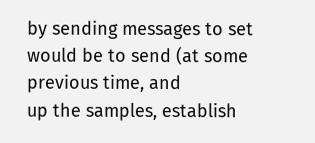by sending messages to set        would be to send (at some previous time, and
up the samples, establish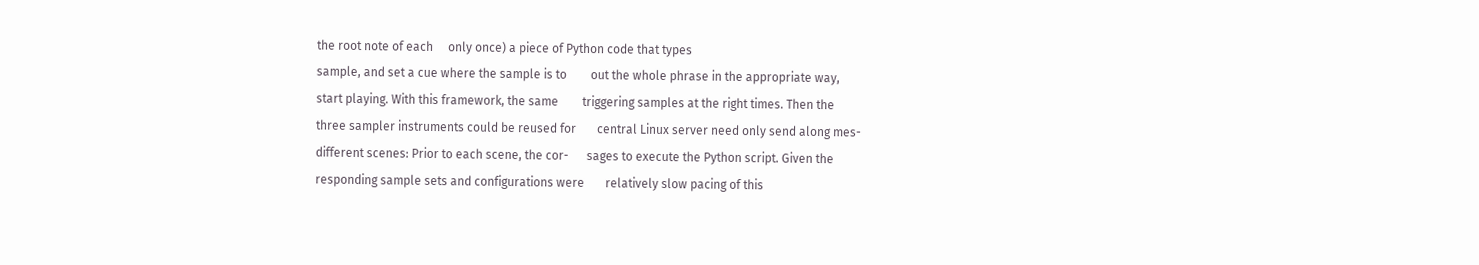the root note of each     only once) a piece of Python code that types
sample, and set a cue where the sample is to        out the whole phrase in the appropriate way,
start playing. With this framework, the same        triggering samples at the right times. Then the
three sampler instruments could be reused for       central Linux server need only send along mes-
different scenes: Prior to each scene, the cor-      sages to execute the Python script. Given the
responding sample sets and configurations were       relatively slow pacing of this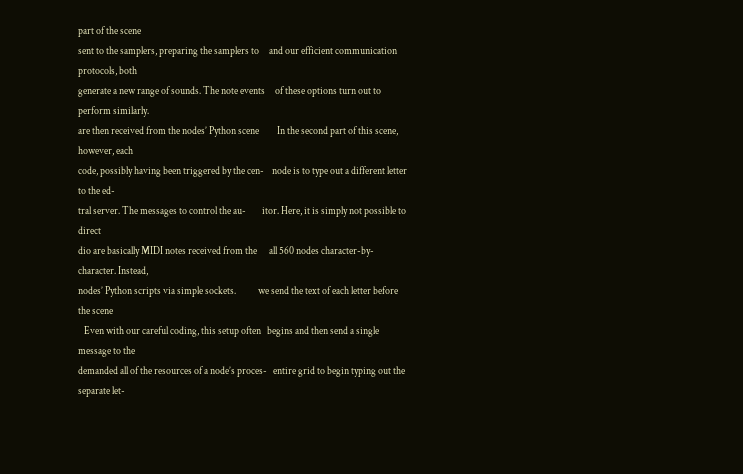part of the scene
sent to the samplers, preparing the samplers to     and our efficient communication protocols, both
generate a new range of sounds. The note events     of these options turn out to perform similarly.
are then received from the nodes’ Python scene         In the second part of this scene, however, each
code, possibly having been triggered by the cen-    node is to type out a different letter to the ed-
tral server. The messages to control the au-        itor. Here, it is simply not possible to direct
dio are basically MIDI notes received from the      all 560 nodes character-by-character. Instead,
nodes’ Python scripts via simple sockets.           we send the text of each letter before the scene
   Even with our careful coding, this setup often   begins and then send a single message to the
demanded all of the resources of a node’s proces-   entire grid to begin typing out the separate let-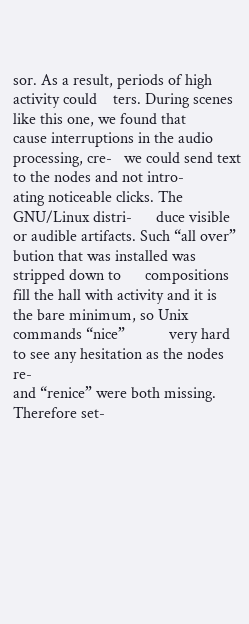sor. As a result, periods of high activity could    ters. During scenes like this one, we found that
cause interruptions in the audio processing, cre-   we could send text to the nodes and not intro-
ating noticeable clicks. The GNU/Linux distri-      duce visible or audible artifacts. Such “all over”
bution that was installed was stripped down to      compositions fill the hall with activity and it is
the bare minimum, so Unix commands “nice”           very hard to see any hesitation as the nodes re-
and “renice” were both missing. Therefore set-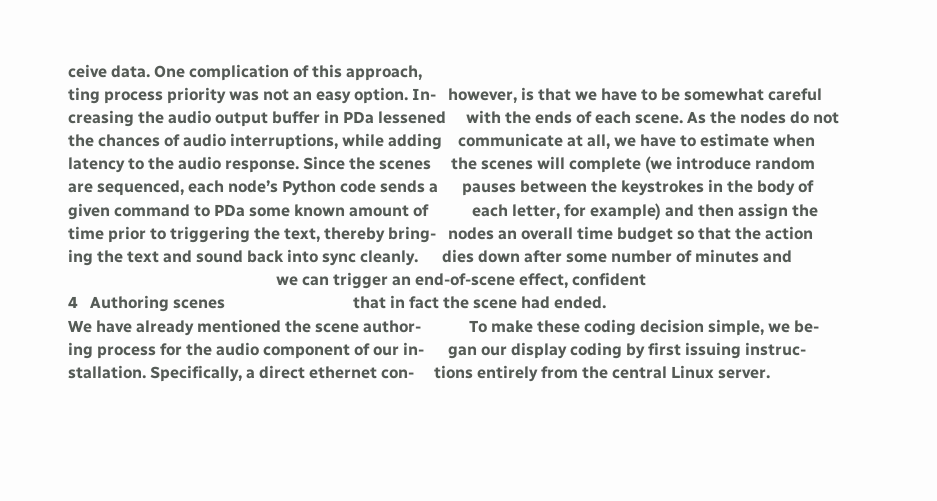ceive data. One complication of this approach,
ting process priority was not an easy option. In-   however, is that we have to be somewhat careful
creasing the audio output buffer in PDa lessened     with the ends of each scene. As the nodes do not
the chances of audio interruptions, while adding    communicate at all, we have to estimate when
latency to the audio response. Since the scenes     the scenes will complete (we introduce random
are sequenced, each node’s Python code sends a      pauses between the keystrokes in the body of
given command to PDa some known amount of           each letter, for example) and then assign the
time prior to triggering the text, thereby bring-   nodes an overall time budget so that the action
ing the text and sound back into sync cleanly.      dies down after some number of minutes and
                                                    we can trigger an end-of-scene effect, confident
4   Authoring scenes                                that in fact the scene had ended.
We have already mentioned the scene author-            To make these coding decision simple, we be-
ing process for the audio component of our in-      gan our display coding by first issuing instruc-
stallation. Specifically, a direct ethernet con-     tions entirely from the central Linux server.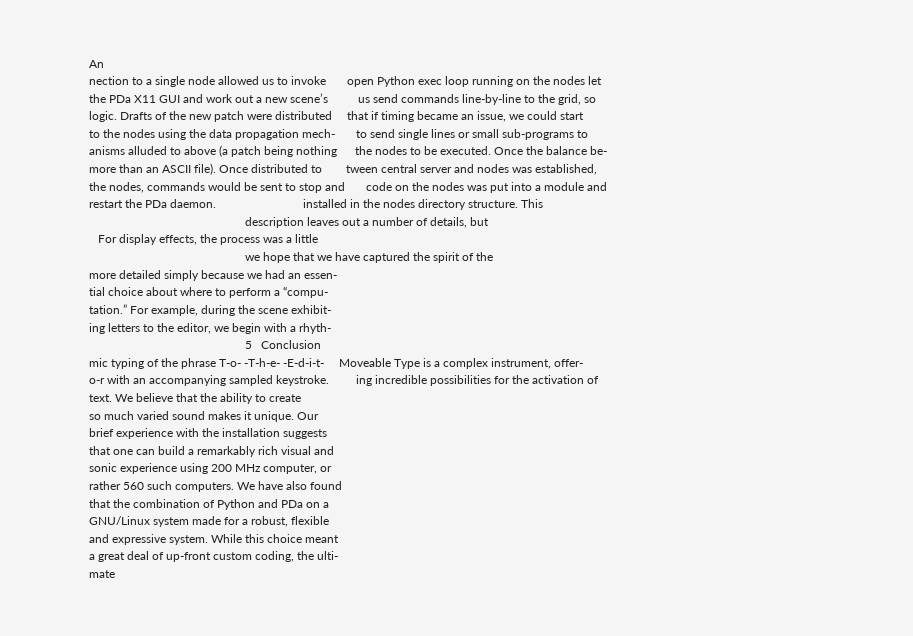An
nection to a single node allowed us to invoke       open Python exec loop running on the nodes let
the PDa X11 GUI and work out a new scene’s          us send commands line-by-line to the grid, so
logic. Drafts of the new patch were distributed     that if timing became an issue, we could start
to the nodes using the data propagation mech-       to send single lines or small sub-programs to
anisms alluded to above (a patch being nothing      the nodes to be executed. Once the balance be-
more than an ASCII file). Once distributed to        tween central server and nodes was established,
the nodes, commands would be sent to stop and       code on the nodes was put into a module and
restart the PDa daemon.                             installed in the nodes directory structure. This
                                                    description leaves out a number of details, but
   For display effects, the process was a little
                                                    we hope that we have captured the spirit of the
more detailed simply because we had an essen-
tial choice about where to perform a “compu-
tation.” For example, during the scene exhibit-
ing letters to the editor, we begin with a rhyth-
                                                    5   Conclusion
mic typing of the phrase T-o- -T-h-e- -E-d-i-t-     Moveable Type is a complex instrument, offer-
o-r with an accompanying sampled keystroke.         ing incredible possibilities for the activation of
text. We believe that the ability to create
so much varied sound makes it unique. Our
brief experience with the installation suggests
that one can build a remarkably rich visual and
sonic experience using 200 MHz computer, or
rather 560 such computers. We have also found
that the combination of Python and PDa on a
GNU/Linux system made for a robust, flexible
and expressive system. While this choice meant
a great deal of up-front custom coding, the ulti-
mate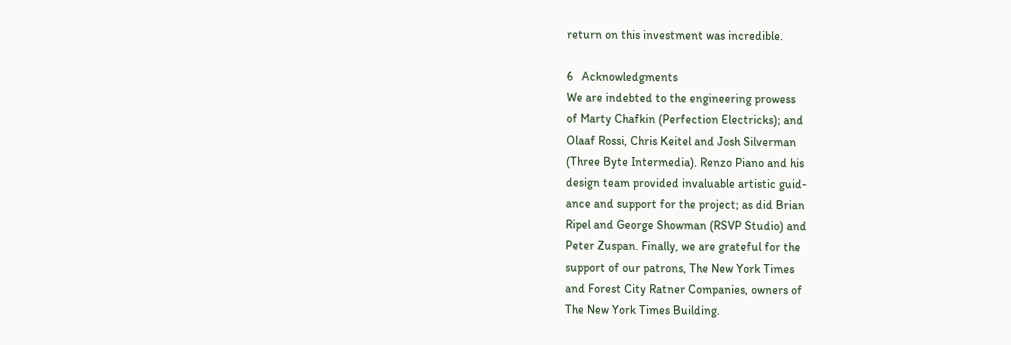return on this investment was incredible.

6   Acknowledgments
We are indebted to the engineering prowess
of Marty Chafkin (Perfection Electricks); and
Olaaf Rossi, Chris Keitel and Josh Silverman
(Three Byte Intermedia). Renzo Piano and his
design team provided invaluable artistic guid-
ance and support for the project; as did Brian
Ripel and George Showman (RSVP Studio) and
Peter Zuspan. Finally, we are grateful for the
support of our patrons, The New York Times
and Forest City Ratner Companies, owners of
The New York Times Building.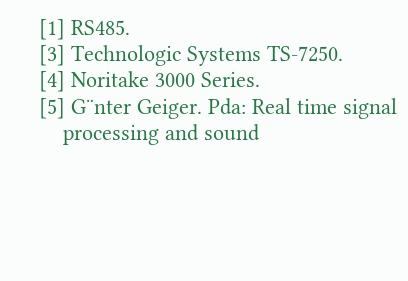[1] RS485.
[3] Technologic Systems TS-7250.
[4] Noritake 3000 Series.
[5] G¨nter Geiger. Pda: Real time signal
    processing and sound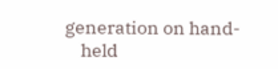generation on hand-
    held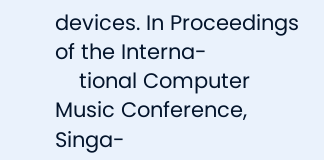devices. In Proceedings of the Interna-
    tional Computer Music Conference, Singa-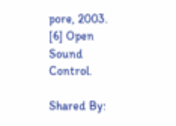pore, 2003.
[6] Open Sound Control.

Shared By: